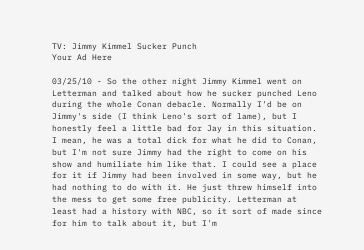TV: Jimmy Kimmel Sucker Punch
Your Ad Here

03/25/10 - So the other night Jimmy Kimmel went on Letterman and talked about how he sucker punched Leno during the whole Conan debacle. Normally I'd be on Jimmy's side (I think Leno's sort of lame), but I honestly feel a little bad for Jay in this situation. I mean, he was a total dick for what he did to Conan, but I'm not sure Jimmy had the right to come on his show and humiliate him like that. I could see a place for it if Jimmy had been involved in some way, but he had nothing to do with it. He just threw himself into the mess to get some free publicity. Letterman at least had a history with NBC, so it sort of made since for him to talk about it, but I'm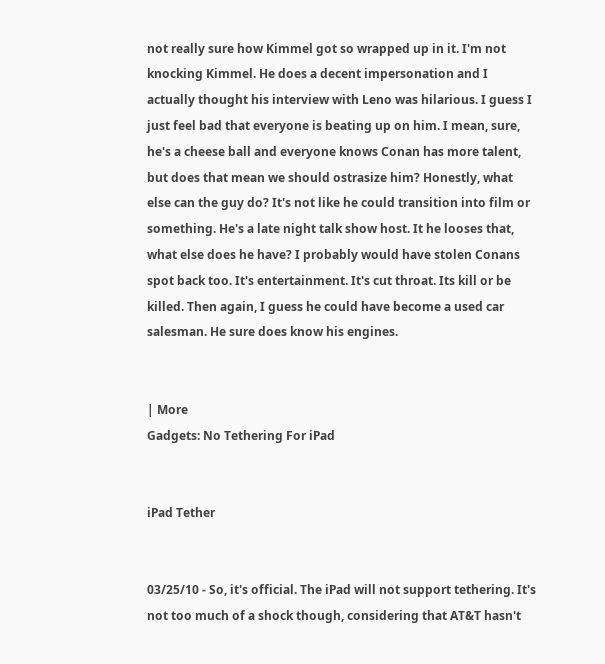not really sure how Kimmel got so wrapped up in it. I'm not knocking Kimmel. He does a decent impersonation and I actually thought his interview with Leno was hilarious. I guess I just feel bad that everyone is beating up on him. I mean, sure, he's a cheese ball and everyone knows Conan has more talent, but does that mean we should ostrasize him? Honestly, what else can the guy do? It's not like he could transition into film or something. He's a late night talk show host. It he looses that, what else does he have? I probably would have stolen Conans spot back too. It's entertainment. It's cut throat. Its kill or be killed. Then again, I guess he could have become a used car salesman. He sure does know his engines.


| More
Gadgets: No Tethering For iPad


iPad Tether


03/25/10 - So, it's official. The iPad will not support tethering. It's not too much of a shock though, considering that AT&T hasn't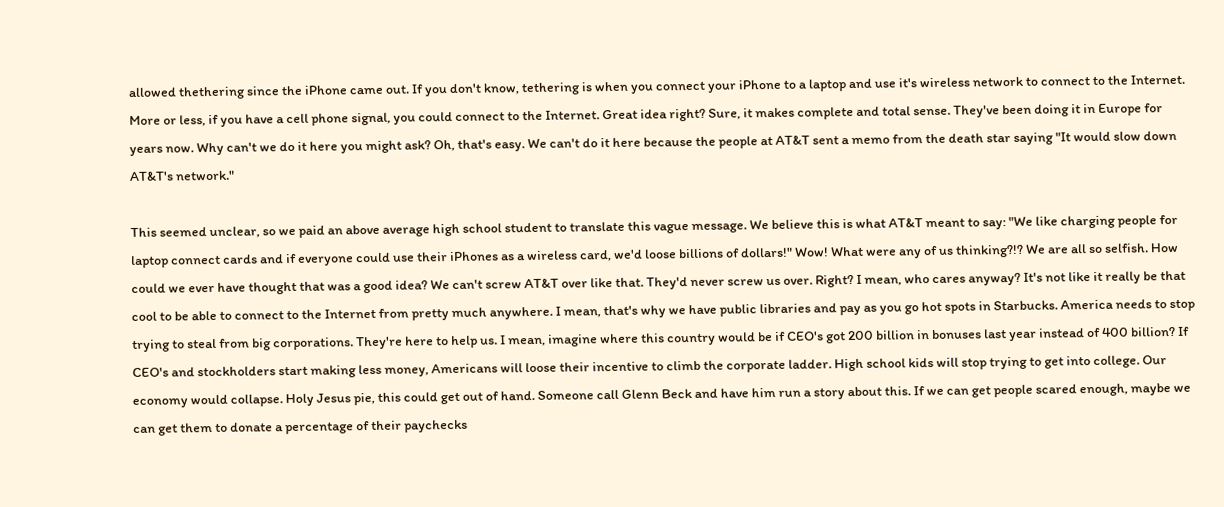allowed thethering since the iPhone came out. If you don't know, tethering is when you connect your iPhone to a laptop and use it's wireless network to connect to the Internet. More or less, if you have a cell phone signal, you could connect to the Internet. Great idea right? Sure, it makes complete and total sense. They've been doing it in Europe for years now. Why can't we do it here you might ask? Oh, that's easy. We can't do it here because the people at AT&T sent a memo from the death star saying "It would slow down AT&T's network."

This seemed unclear, so we paid an above average high school student to translate this vague message. We believe this is what AT&T meant to say: "We like charging people for laptop connect cards and if everyone could use their iPhones as a wireless card, we'd loose billions of dollars!" Wow! What were any of us thinking?!? We are all so selfish. How could we ever have thought that was a good idea? We can't screw AT&T over like that. They'd never screw us over. Right? I mean, who cares anyway? It's not like it really be that cool to be able to connect to the Internet from pretty much anywhere. I mean, that's why we have public libraries and pay as you go hot spots in Starbucks. America needs to stop trying to steal from big corporations. They're here to help us. I mean, imagine where this country would be if CEO's got 200 billion in bonuses last year instead of 400 billion? If CEO's and stockholders start making less money, Americans will loose their incentive to climb the corporate ladder. High school kids will stop trying to get into college. Our economy would collapse. Holy Jesus pie, this could get out of hand. Someone call Glenn Beck and have him run a story about this. If we can get people scared enough, maybe we can get them to donate a percentage of their paychecks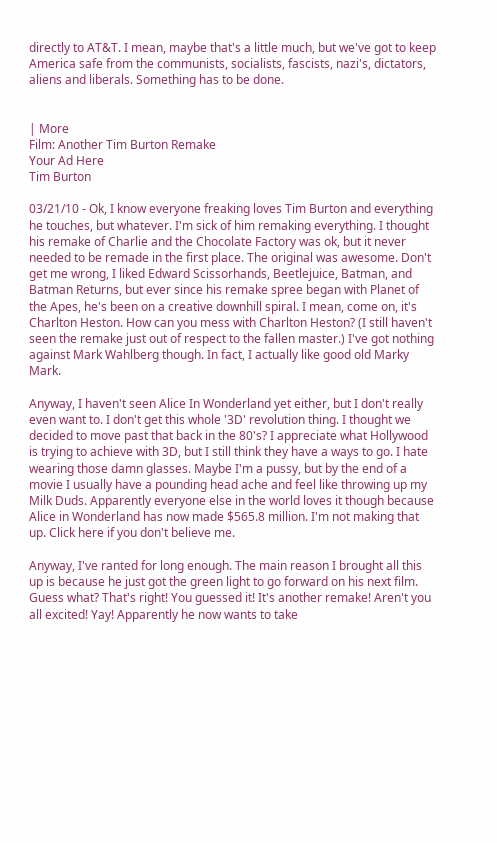directly to AT&T. I mean, maybe that's a little much, but we've got to keep America safe from the communists, socialists, fascists, nazi's, dictators, aliens and liberals. Something has to be done.


| More
Film: Another Tim Burton Remake
Your Ad Here
Tim Burton

03/21/10 - Ok, I know everyone freaking loves Tim Burton and everything he touches, but whatever. I'm sick of him remaking everything. I thought his remake of Charlie and the Chocolate Factory was ok, but it never needed to be remade in the first place. The original was awesome. Don't get me wrong, I liked Edward Scissorhands, Beetlejuice, Batman, and Batman Returns, but ever since his remake spree began with Planet of the Apes, he's been on a creative downhill spiral. I mean, come on, it's Charlton Heston. How can you mess with Charlton Heston? (I still haven't seen the remake just out of respect to the fallen master.) I've got nothing against Mark Wahlberg though. In fact, I actually like good old Marky Mark.

Anyway, I haven't seen Alice In Wonderland yet either, but I don't really even want to. I don't get this whole '3D' revolution thing. I thought we decided to move past that back in the 80's? I appreciate what Hollywood is trying to achieve with 3D, but I still think they have a ways to go. I hate wearing those damn glasses. Maybe I'm a pussy, but by the end of a movie I usually have a pounding head ache and feel like throwing up my Milk Duds. Apparently everyone else in the world loves it though because Alice in Wonderland has now made $565.8 million. I'm not making that up. Click here if you don't believe me.

Anyway, I've ranted for long enough. The main reason I brought all this up is because he just got the green light to go forward on his next film. Guess what? That's right! You guessed it! It's another remake! Aren't you all excited! Yay! Apparently he now wants to take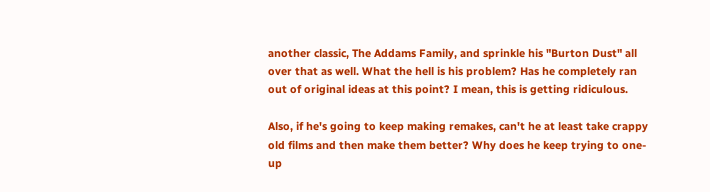another classic, The Addams Family, and sprinkle his "Burton Dust" all over that as well. What the hell is his problem? Has he completely ran out of original ideas at this point? I mean, this is getting ridiculous.

Also, if he's going to keep making remakes, can't he at least take crappy old films and then make them better? Why does he keep trying to one-up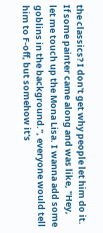the classics? I don't get why people let him do it. If some painter came along and was like, "Hey, let me touch up the Mona Lisa. I wanna add some goblins in the background.", everyone would tell him to F-off, but somehow it's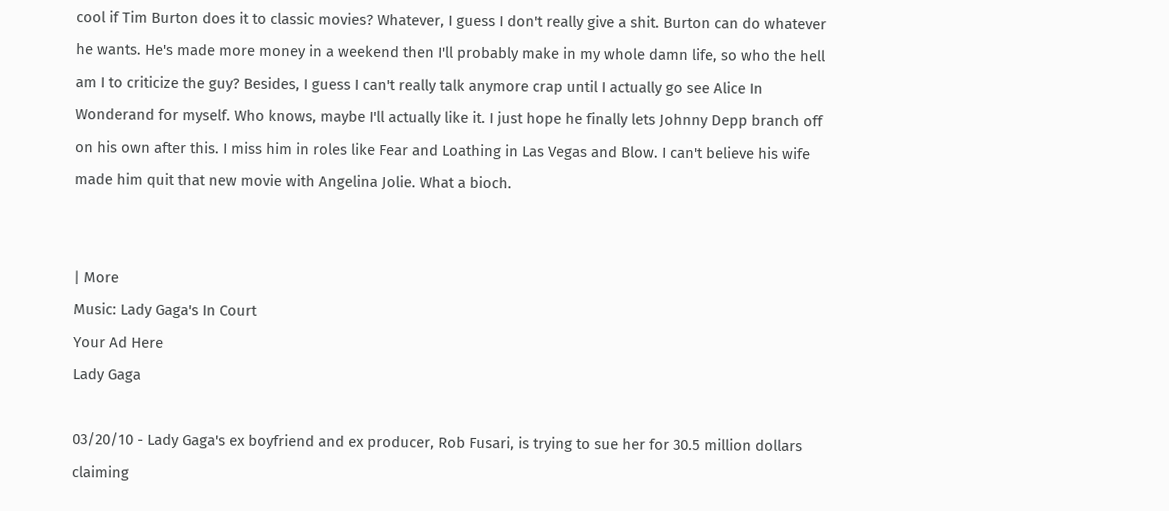cool if Tim Burton does it to classic movies? Whatever, I guess I don't really give a shit. Burton can do whatever he wants. He's made more money in a weekend then I'll probably make in my whole damn life, so who the hell am I to criticize the guy? Besides, I guess I can't really talk anymore crap until I actually go see Alice In Wonderand for myself. Who knows, maybe I'll actually like it. I just hope he finally lets Johnny Depp branch off on his own after this. I miss him in roles like Fear and Loathing in Las Vegas and Blow. I can't believe his wife made him quit that new movie with Angelina Jolie. What a bioch.


| More
Music: Lady Gaga's In Court
Your Ad Here
Lady Gaga

03/20/10 - Lady Gaga's ex boyfriend and ex producer, Rob Fusari, is trying to sue her for 30.5 million dollars claiming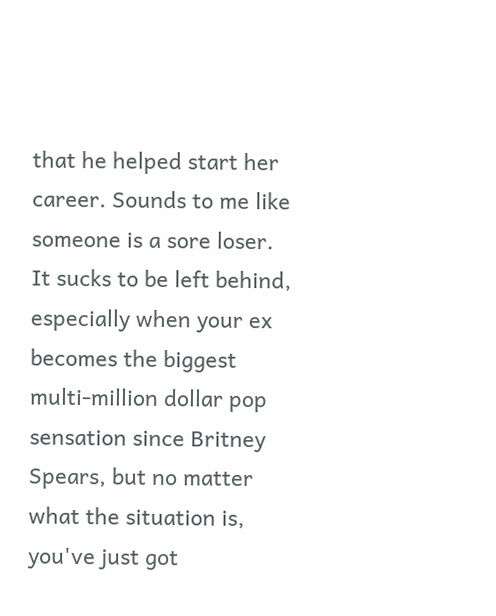that he helped start her career. Sounds to me like someone is a sore loser. It sucks to be left behind, especially when your ex becomes the biggest multi-million dollar pop sensation since Britney Spears, but no matter what the situation is, you've just got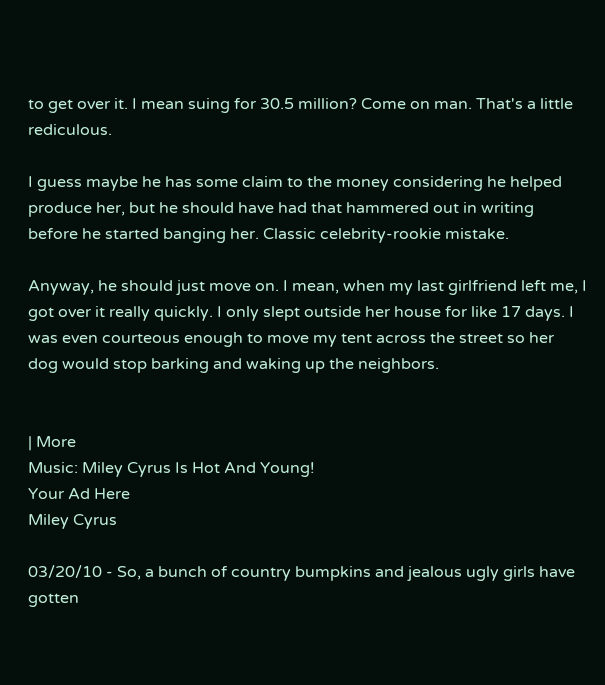to get over it. I mean suing for 30.5 million? Come on man. That's a little rediculous.

I guess maybe he has some claim to the money considering he helped produce her, but he should have had that hammered out in writing before he started banging her. Classic celebrity-rookie mistake.

Anyway, he should just move on. I mean, when my last girlfriend left me, I got over it really quickly. I only slept outside her house for like 17 days. I was even courteous enough to move my tent across the street so her dog would stop barking and waking up the neighbors.


| More
Music: Miley Cyrus Is Hot And Young!
Your Ad Here
Miley Cyrus

03/20/10 - So, a bunch of country bumpkins and jealous ugly girls have gotten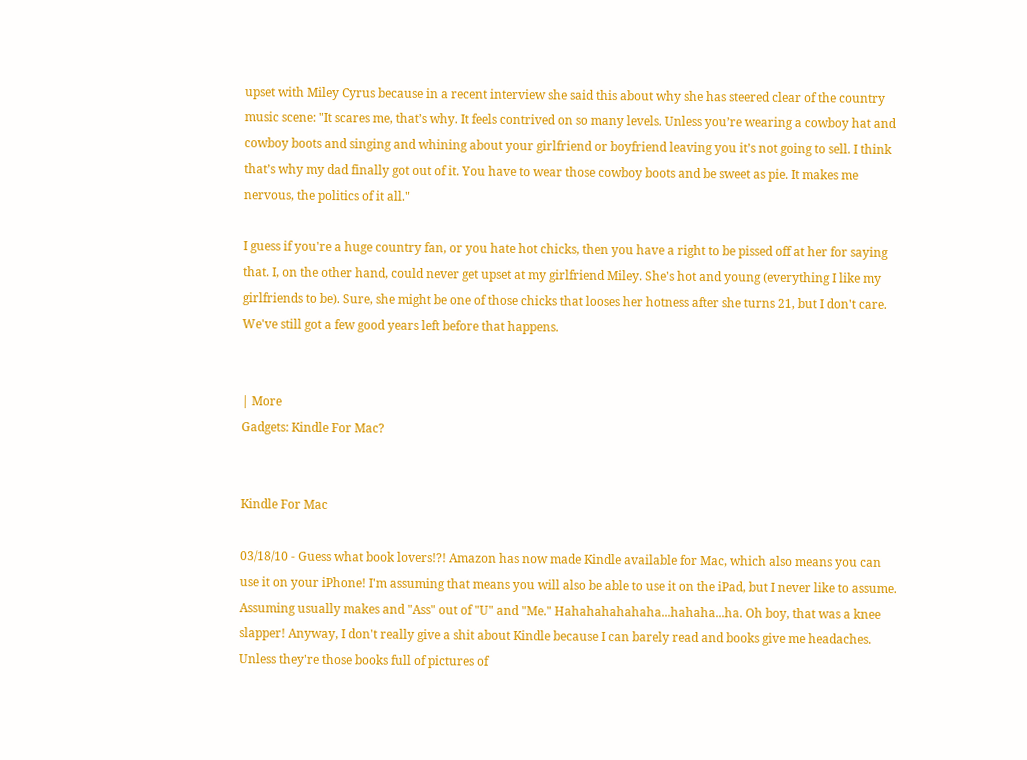upset with Miley Cyrus because in a recent interview she said this about why she has steered clear of the country music scene: "It scares me, that’s why. It feels contrived on so many levels. Unless you’re wearing a cowboy hat and cowboy boots and singing and whining about your girlfriend or boyfriend leaving you it’s not going to sell. I think that’s why my dad finally got out of it. You have to wear those cowboy boots and be sweet as pie. It makes me nervous, the politics of it all."

I guess if you're a huge country fan, or you hate hot chicks, then you have a right to be pissed off at her for saying that. I, on the other hand, could never get upset at my girlfriend Miley. She's hot and young (everything I like my girlfriends to be). Sure, she might be one of those chicks that looses her hotness after she turns 21, but I don't care. We've still got a few good years left before that happens.


| More
Gadgets: Kindle For Mac?


Kindle For Mac

03/18/10 - Guess what book lovers!?! Amazon has now made Kindle available for Mac, which also means you can use it on your iPhone! I'm assuming that means you will also be able to use it on the iPad, but I never like to assume. Assuming usually makes and "Ass" out of "U" and "Me." Hahahahahahaha...hahaha...ha. Oh boy, that was a knee slapper! Anyway, I don't really give a shit about Kindle because I can barely read and books give me headaches. Unless they're those books full of pictures of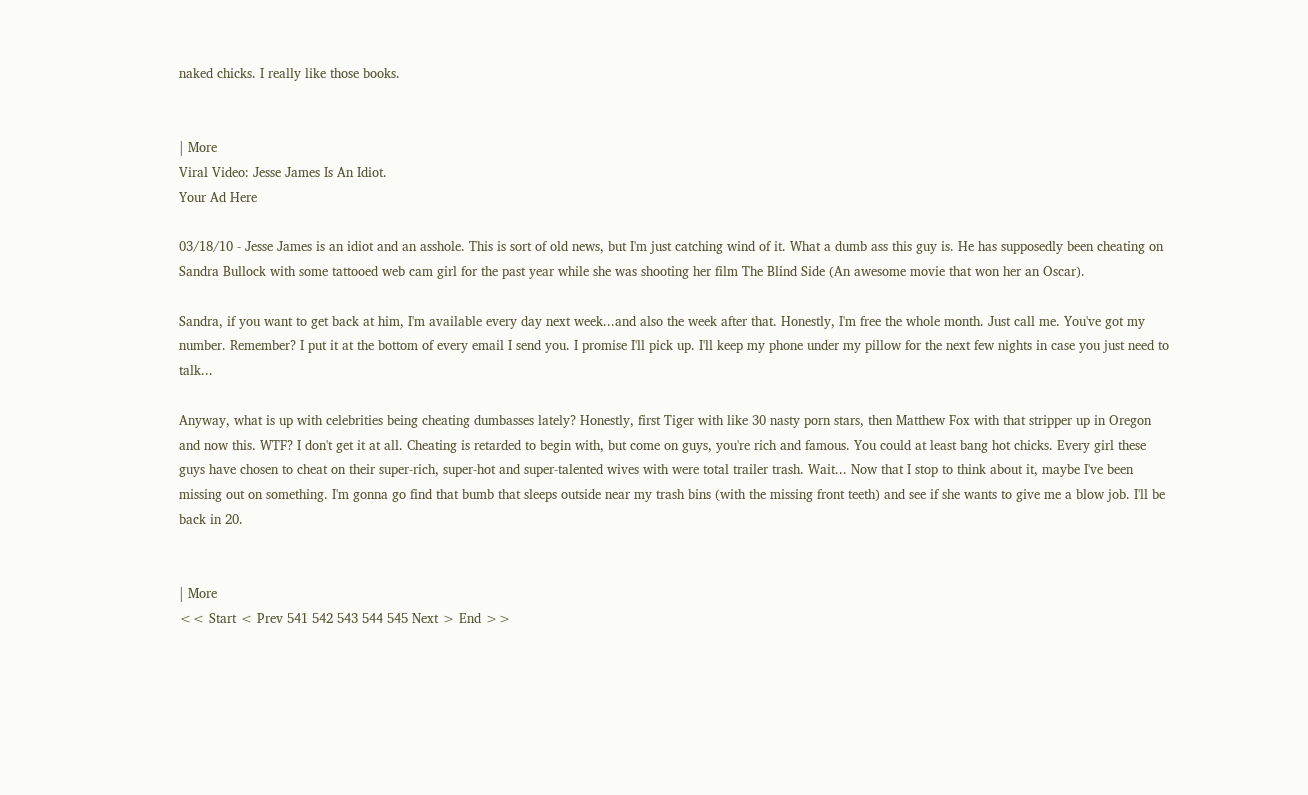naked chicks. I really like those books.


| More
Viral Video: Jesse James Is An Idiot.
Your Ad Here

03/18/10 - Jesse James is an idiot and an asshole. This is sort of old news, but I'm just catching wind of it. What a dumb ass this guy is. He has supposedly been cheating on Sandra Bullock with some tattooed web cam girl for the past year while she was shooting her film The Blind Side (An awesome movie that won her an Oscar).

Sandra, if you want to get back at him, I'm available every day next week...and also the week after that. Honestly, I'm free the whole month. Just call me. You've got my number. Remember? I put it at the bottom of every email I send you. I promise I'll pick up. I'll keep my phone under my pillow for the next few nights in case you just need to talk...

Anyway, what is up with celebrities being cheating dumbasses lately? Honestly, first Tiger with like 30 nasty porn stars, then Matthew Fox with that stripper up in Oregon and now this. WTF? I don't get it at all. Cheating is retarded to begin with, but come on guys, you're rich and famous. You could at least bang hot chicks. Every girl these guys have chosen to cheat on their super-rich, super-hot and super-talented wives with were total trailer trash. Wait... Now that I stop to think about it, maybe I've been missing out on something. I'm gonna go find that bumb that sleeps outside near my trash bins (with the missing front teeth) and see if she wants to give me a blow job. I'll be back in 20.


| More
<< Start < Prev 541 542 543 544 545 Next > End >>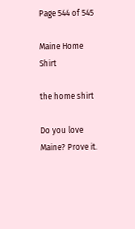Page 544 of 545

Maine Home Shirt

the home shirt

Do you love Maine? Prove it.